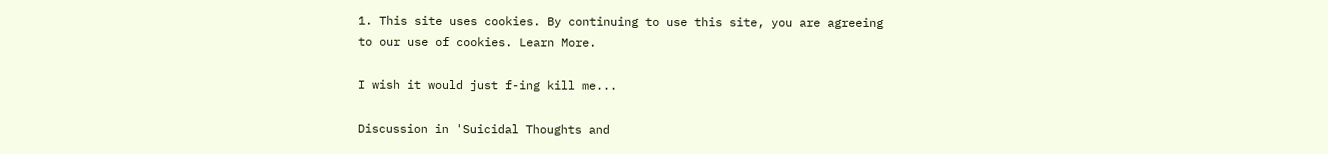1. This site uses cookies. By continuing to use this site, you are agreeing to our use of cookies. Learn More.

I wish it would just f-ing kill me...

Discussion in 'Suicidal Thoughts and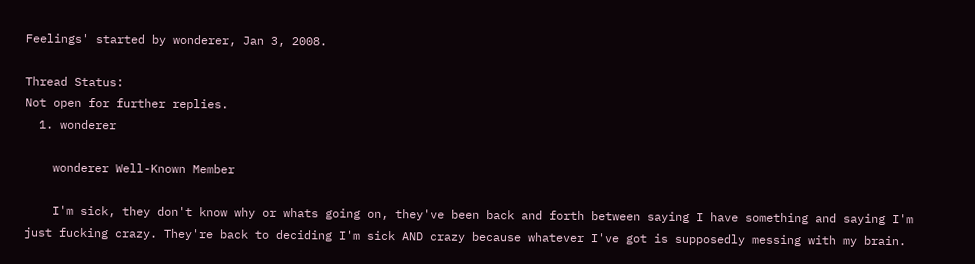Feelings' started by wonderer, Jan 3, 2008.

Thread Status:
Not open for further replies.
  1. wonderer

    wonderer Well-Known Member

    I'm sick, they don't know why or whats going on, they've been back and forth between saying I have something and saying I'm just fucking crazy. They're back to deciding I'm sick AND crazy because whatever I've got is supposedly messing with my brain.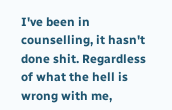I've been in counselling, it hasn't done shit. Regardless of what the hell is wrong with me,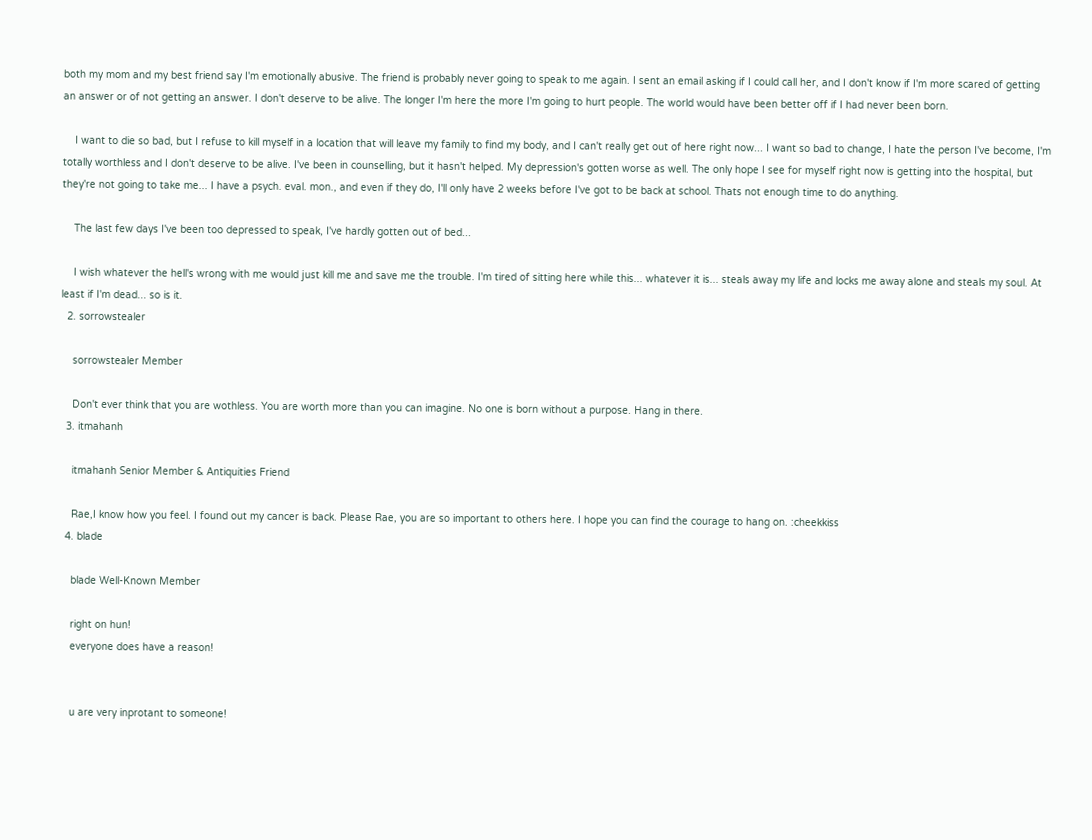both my mom and my best friend say I'm emotionally abusive. The friend is probably never going to speak to me again. I sent an email asking if I could call her, and I don't know if I'm more scared of getting an answer or of not getting an answer. I don't deserve to be alive. The longer I'm here the more I'm going to hurt people. The world would have been better off if I had never been born.

    I want to die so bad, but I refuse to kill myself in a location that will leave my family to find my body, and I can't really get out of here right now... I want so bad to change, I hate the person I've become, I'm totally worthless and I don't deserve to be alive. I've been in counselling, but it hasn't helped. My depression's gotten worse as well. The only hope I see for myself right now is getting into the hospital, but they're not going to take me... I have a psych. eval. mon., and even if they do, I'll only have 2 weeks before I've got to be back at school. Thats not enough time to do anything.

    The last few days I've been too depressed to speak, I've hardly gotten out of bed...

    I wish whatever the hell's wrong with me would just kill me and save me the trouble. I'm tired of sitting here while this... whatever it is... steals away my life and locks me away alone and steals my soul. At least if I'm dead... so is it.
  2. sorrowstealer

    sorrowstealer Member

    Don't ever think that you are wothless. You are worth more than you can imagine. No one is born without a purpose. Hang in there.
  3. itmahanh

    itmahanh Senior Member & Antiquities Friend

    Rae,I know how you feel. I found out my cancer is back. Please Rae, you are so important to others here. I hope you can find the courage to hang on. :cheekkiss
  4. blade

    blade Well-Known Member

    right on hun!
    everyone does have a reason!


    u are very inprotant to someone!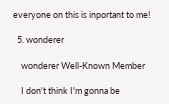everyone on this is inportant to me!

  5. wonderer

    wonderer Well-Known Member

    I don't think I'm gonna be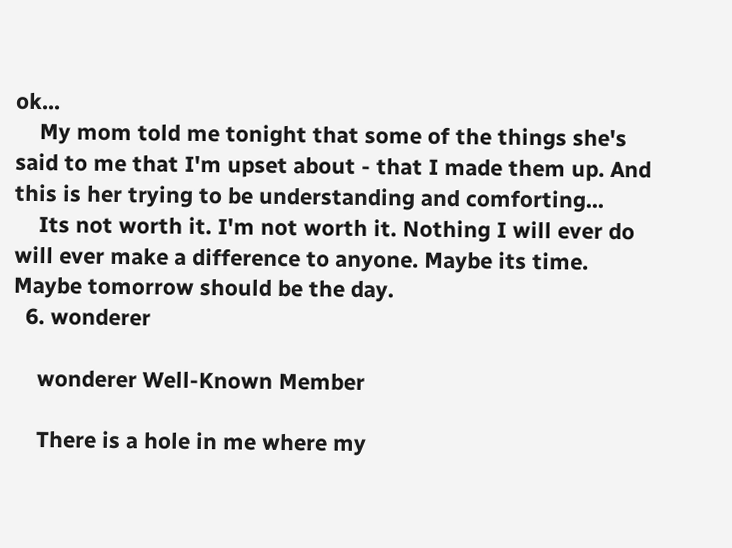ok...
    My mom told me tonight that some of the things she's said to me that I'm upset about - that I made them up. And this is her trying to be understanding and comforting...
    Its not worth it. I'm not worth it. Nothing I will ever do will ever make a difference to anyone. Maybe its time. Maybe tomorrow should be the day.
  6. wonderer

    wonderer Well-Known Member

    There is a hole in me where my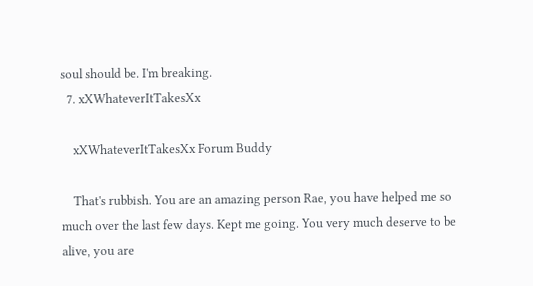soul should be. I'm breaking.
  7. xXWhateverItTakesXx

    xXWhateverItTakesXx Forum Buddy

    That's rubbish. You are an amazing person Rae, you have helped me so much over the last few days. Kept me going. You very much deserve to be alive, you are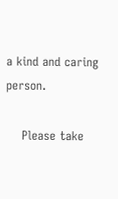a kind and caring person.

    Please take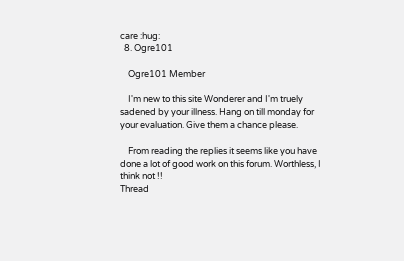care :hug:
  8. Ogre101

    Ogre101 Member

    I'm new to this site Wonderer and I'm truely sadened by your illness. Hang on till monday for your evaluation. Give them a chance please.

    From reading the replies it seems like you have done a lot of good work on this forum. Worthless, I think not !!
Thread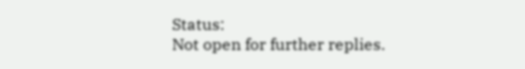Status:
Not open for further replies.